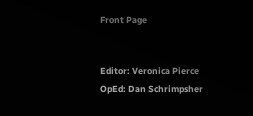Front Page


Editor: Veronica Pierce
OpEd: Dan Schrimpsher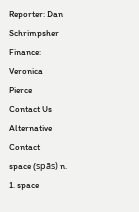Reporter: Dan Schrimpsher
Finance: Veronica Pierce
Contact Us Alternative Contact
space (spās) n. 1. space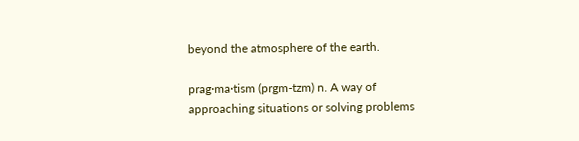beyond the atmosphere of the earth.

prag·ma·tism (prgm-tzm) n. A way of approaching situations or solving problems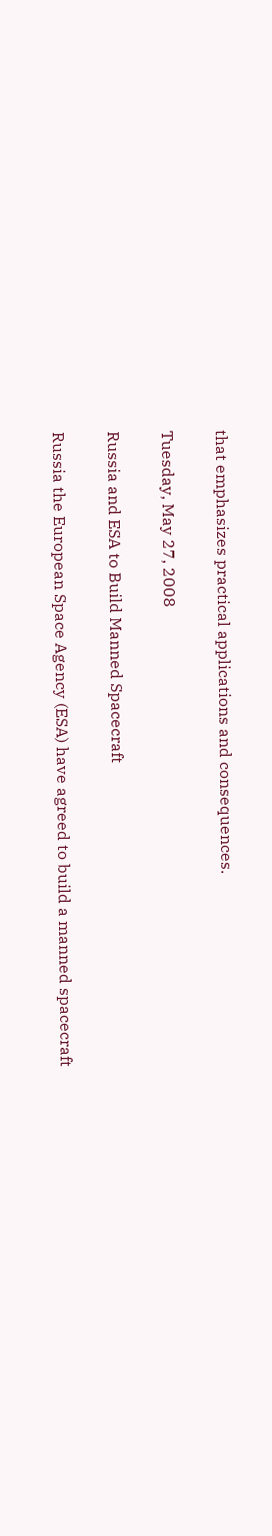that emphasizes practical applications and consequences.

Tuesday, May 27, 2008

Russia and ESA to Build Manned Spacecraft

Russia the European Space Agency (ESA) have agreed to build a manned spacecraft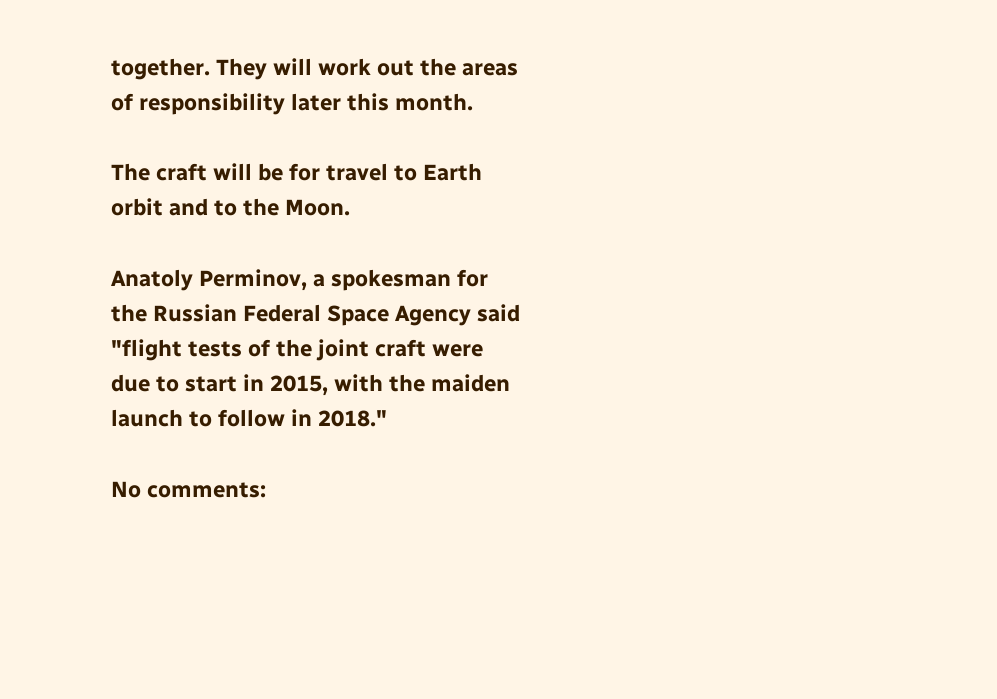together. They will work out the areas of responsibility later this month.

The craft will be for travel to Earth orbit and to the Moon.

Anatoly Perminov, a spokesman for the Russian Federal Space Agency said "flight tests of the joint craft were due to start in 2015, with the maiden launch to follow in 2018."

No comments: